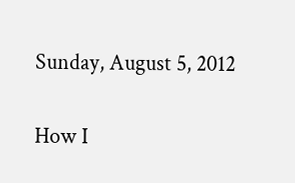Sunday, August 5, 2012

How I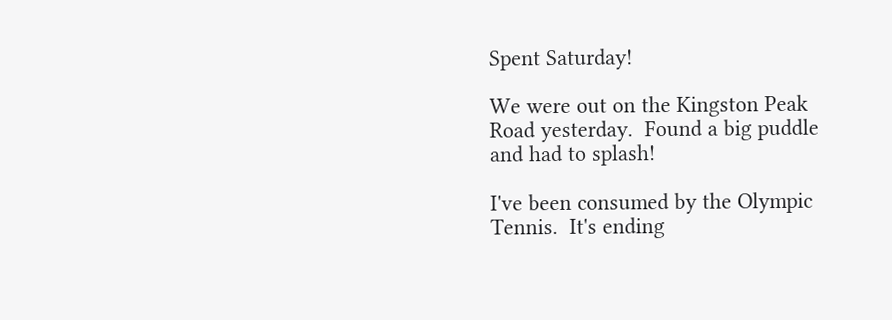Spent Saturday!

We were out on the Kingston Peak Road yesterday.  Found a big puddle and had to splash!

I've been consumed by the Olympic Tennis.  It's ending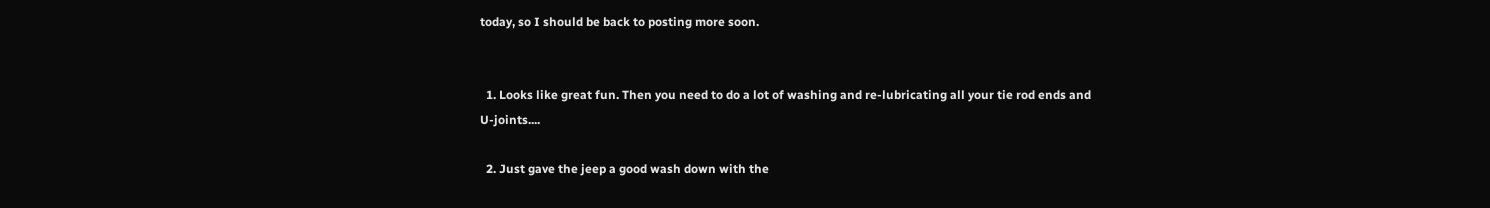today, so I should be back to posting more soon.


  1. Looks like great fun. Then you need to do a lot of washing and re-lubricating all your tie rod ends and U-joints....

  2. Just gave the jeep a good wash down with the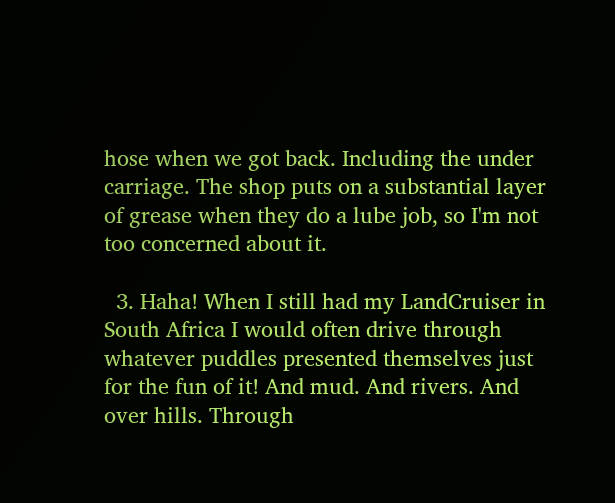hose when we got back. Including the under carriage. The shop puts on a substantial layer of grease when they do a lube job, so I'm not too concerned about it.

  3. Haha! When I still had my LandCruiser in South Africa I would often drive through whatever puddles presented themselves just for the fun of it! And mud. And rivers. And over hills. Through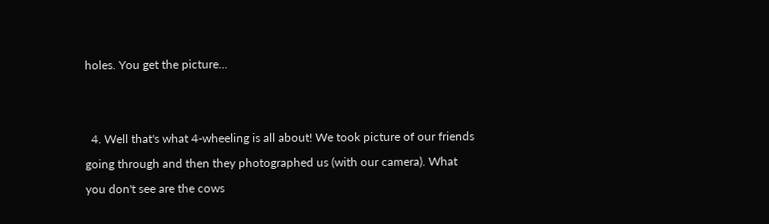holes. You get the picture...


  4. Well that's what 4-wheeling is all about! We took picture of our friends going through and then they photographed us (with our camera). What you don't see are the cows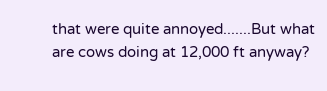that were quite annoyed.......But what are cows doing at 12,000 ft anyway?